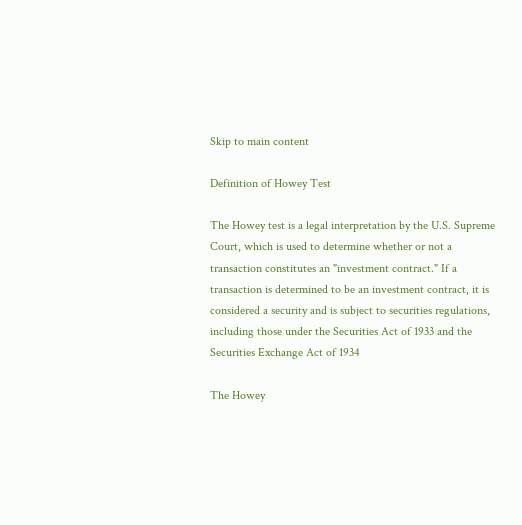Skip to main content

Definition of Howey Test

The Howey test is a legal interpretation by the U.S. Supreme Court, which is used to determine whether or not a transaction constitutes an "investment contract." If a transaction is determined to be an investment contract, it is considered a security and is subject to securities regulations, including those under the Securities Act of 1933 and the Securities Exchange Act of 1934

The Howey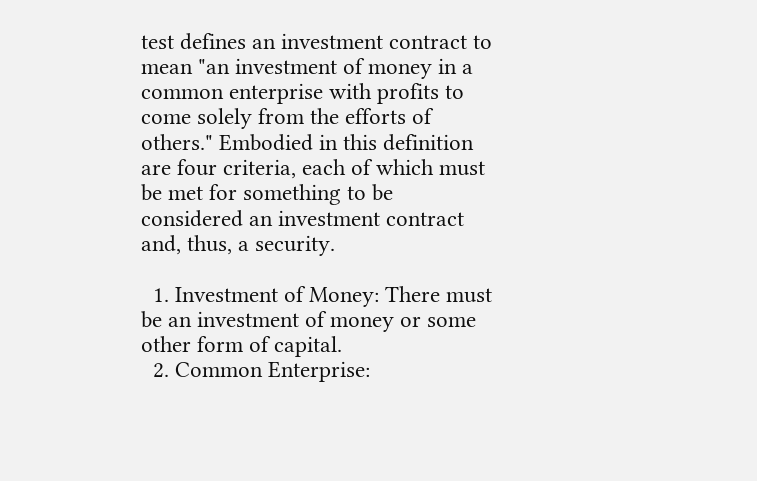test defines an investment contract to mean "an investment of money in a common enterprise with profits to come solely from the efforts of others." Embodied in this definition are four criteria, each of which must be met for something to be considered an investment contract and, thus, a security.

  1. Investment of Money: There must be an investment of money or some other form of capital.
  2. Common Enterprise: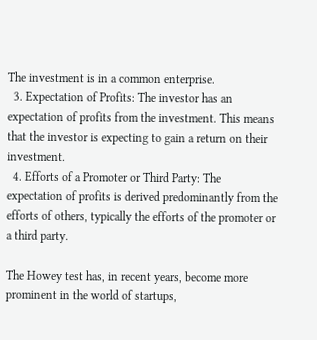The investment is in a common enterprise.
  3. Expectation of Profits: The investor has an expectation of profits from the investment. This means that the investor is expecting to gain a return on their investment.
  4. Efforts of a Promoter or Third Party: The expectation of profits is derived predominantly from the efforts of others, typically the efforts of the promoter or a third party.

The Howey test has, in recent years, become more prominent in the world of startups,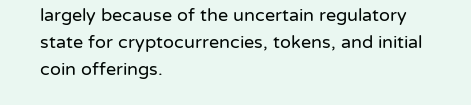largely because of the uncertain regulatory state for cryptocurrencies, tokens, and initial coin offerings.